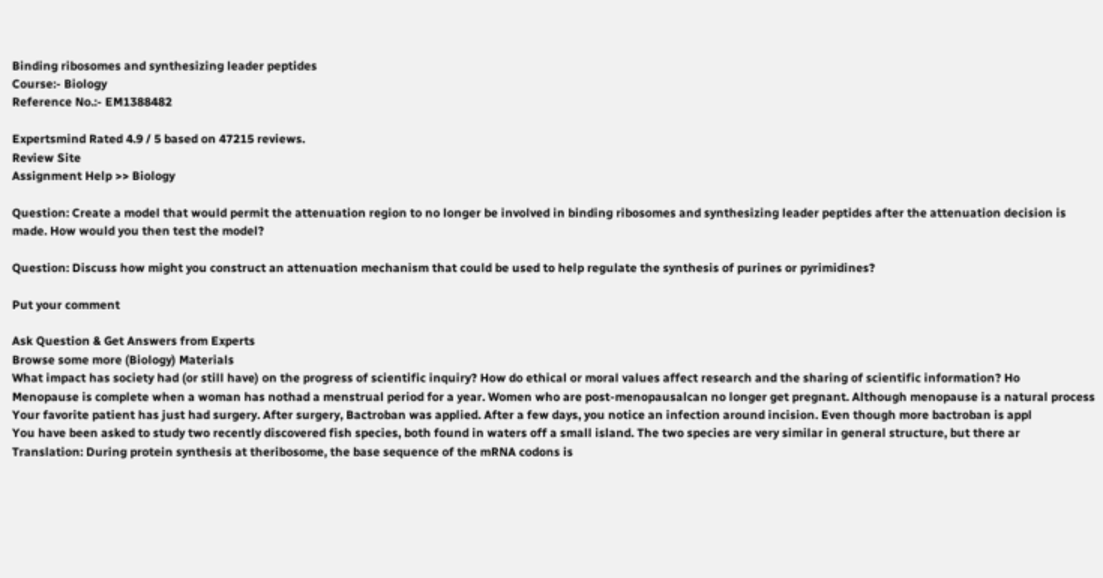Binding ribosomes and synthesizing leader peptides
Course:- Biology
Reference No.:- EM1388482

Expertsmind Rated 4.9 / 5 based on 47215 reviews.
Review Site
Assignment Help >> Biology

Question: Create a model that would permit the attenuation region to no longer be involved in binding ribosomes and synthesizing leader peptides after the attenuation decision is made. How would you then test the model?

Question: Discuss how might you construct an attenuation mechanism that could be used to help regulate the synthesis of purines or pyrimidines?

Put your comment

Ask Question & Get Answers from Experts
Browse some more (Biology) Materials
What impact has society had (or still have) on the progress of scientific inquiry? How do ethical or moral values affect research and the sharing of scientific information? Ho
Menopause is complete when a woman has nothad a menstrual period for a year. Women who are post-menopausalcan no longer get pregnant. Although menopause is a natural process
Your favorite patient has just had surgery. After surgery, Bactroban was applied. After a few days, you notice an infection around incision. Even though more bactroban is appl
You have been asked to study two recently discovered fish species, both found in waters off a small island. The two species are very similar in general structure, but there ar
Translation: During protein synthesis at theribosome, the base sequence of the mRNA codons is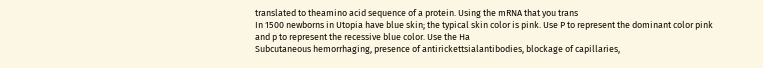translated to theamino acid sequence of a protein. Using the mRNA that you trans
In 1500 newborns in Utopia have blue skin; the typical skin color is pink. Use P to represent the dominant color pink and p to represent the recessive blue color. Use the Ha
Subcutaneous hemorrhaging, presence of antirickettsialantibodies, blockage of capillaries,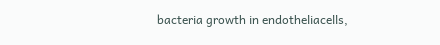bacteria growth in endotheliacells,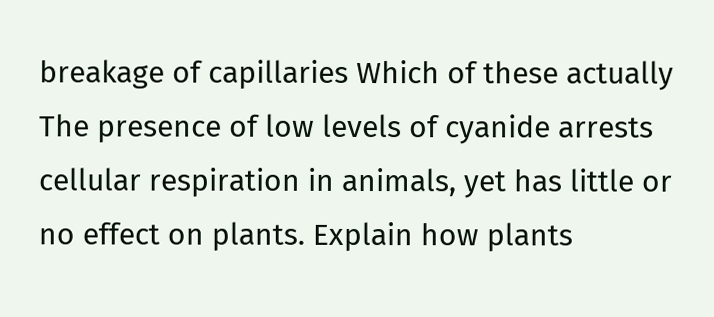breakage of capillaries Which of these actually
The presence of low levels of cyanide arrests cellular respiration in animals, yet has little or no effect on plants. Explain how plants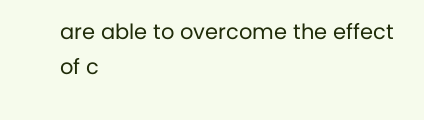are able to overcome the effect of c